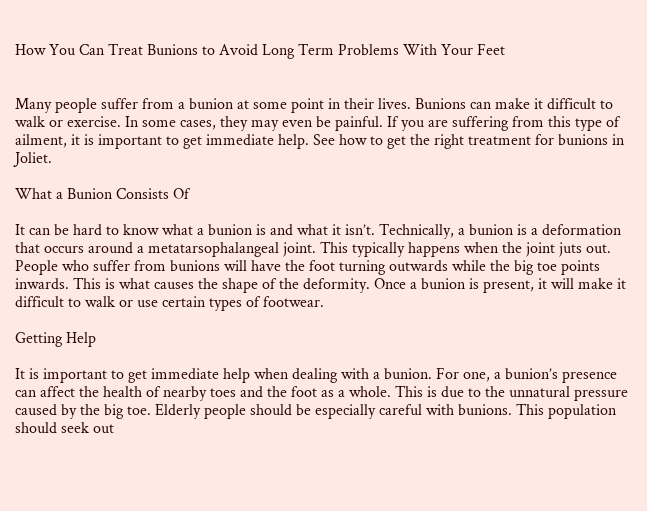How You Can Treat Bunions to Avoid Long Term Problems With Your Feet


Many people suffer from a bunion at some point in their lives. Bunions can make it difficult to walk or exercise. In some cases, they may even be painful. If you are suffering from this type of ailment, it is important to get immediate help. See how to get the right treatment for bunions in Joliet.

What a Bunion Consists Of

It can be hard to know what a bunion is and what it isn’t. Technically, a bunion is a deformation that occurs around a metatarsophalangeal joint. This typically happens when the joint juts out. People who suffer from bunions will have the foot turning outwards while the big toe points inwards. This is what causes the shape of the deformity. Once a bunion is present, it will make it difficult to walk or use certain types of footwear.

Getting Help

It is important to get immediate help when dealing with a bunion. For one, a bunion’s presence can affect the health of nearby toes and the foot as a whole. This is due to the unnatural pressure caused by the big toe. Elderly people should be especially careful with bunions. This population should seek out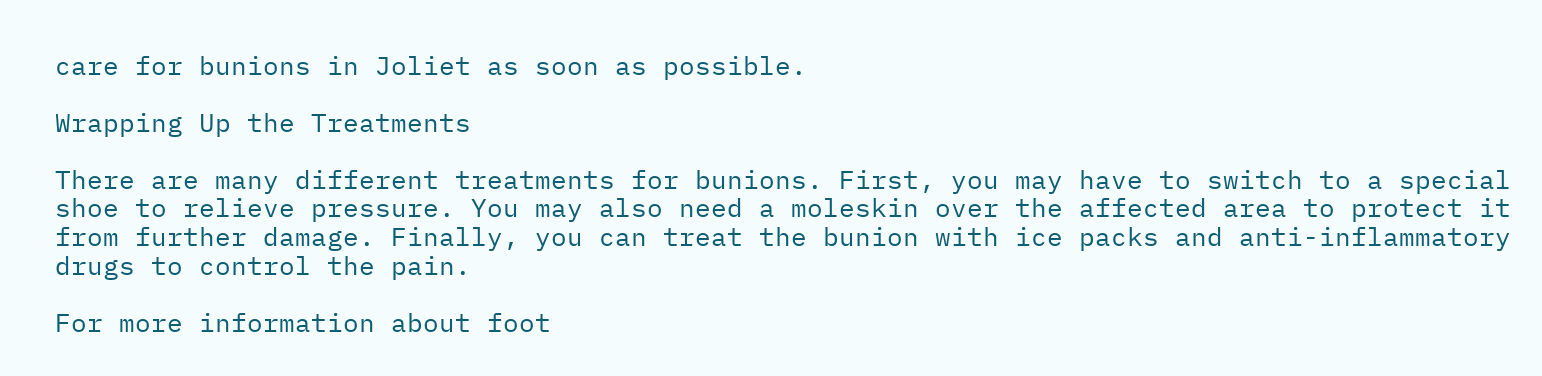care for bunions in Joliet as soon as possible.

Wrapping Up the Treatments

There are many different treatments for bunions. First, you may have to switch to a special shoe to relieve pressure. You may also need a moleskin over the affected area to protect it from further damage. Finally, you can treat the bunion with ice packs and anti-inflammatory drugs to control the pain.

For more information about foot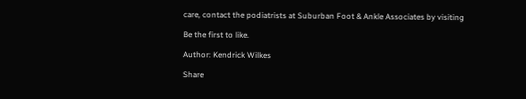care, contact the podiatrists at Suburban Foot & Ankle Associates by visiting

Be the first to like.

Author: Kendrick Wilkes

Share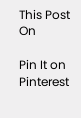This Post On

Pin It on Pinterest